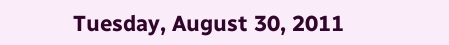Tuesday, August 30, 2011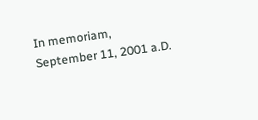In memoriam, September 11, 2001 a.D.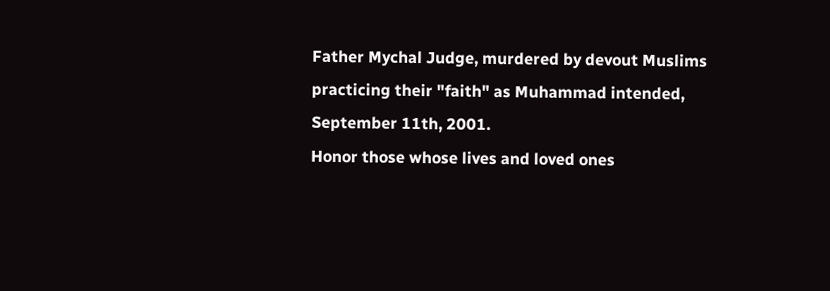Father Mychal Judge, murdered by devout Muslims practicing their "faith" as Muhammad intended, September 11th, 2001.
Honor those whose lives and loved ones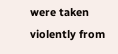were taken violently from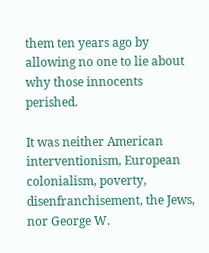them ten years ago by allowing no one to lie about why those innocents perished.

It was neither American interventionism, European colonialism, poverty, disenfranchisement, the Jews, nor George W.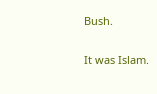Bush.

It was Islam.